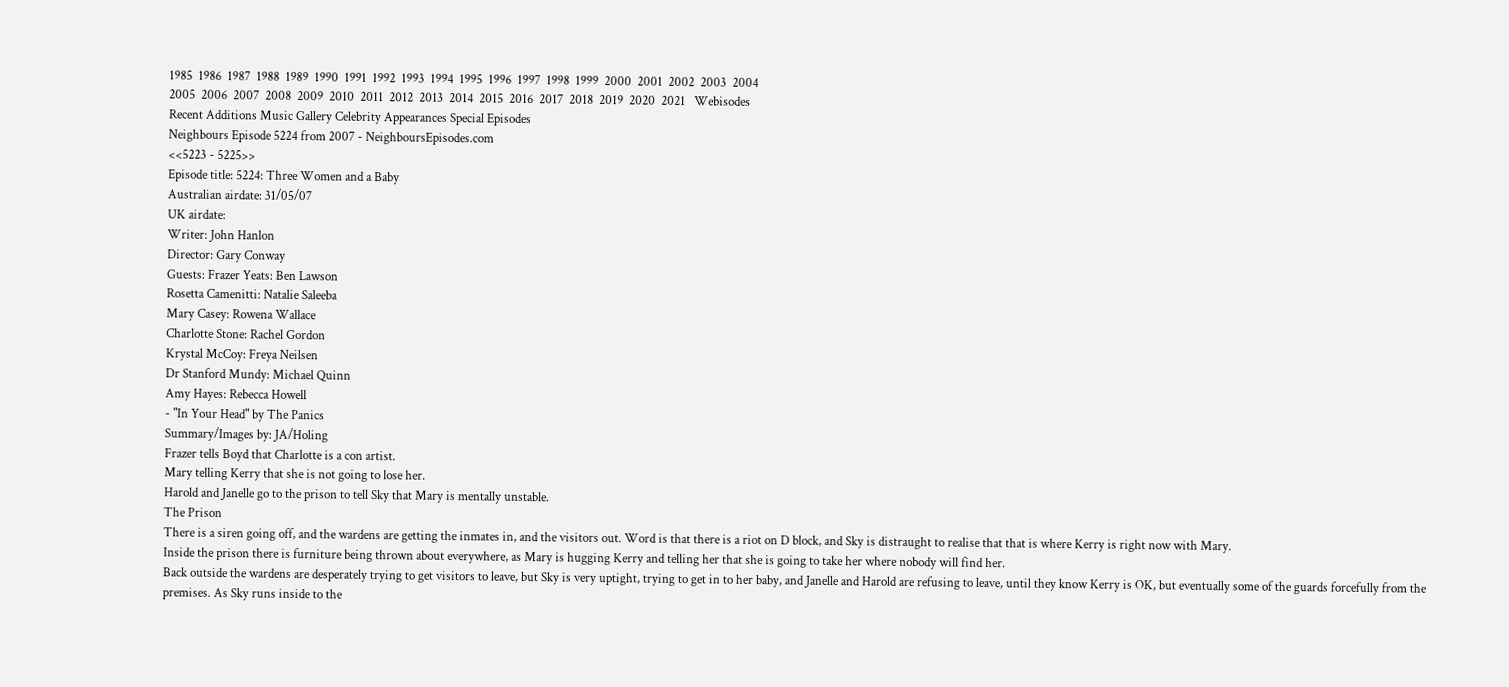1985  1986  1987  1988  1989  1990  1991  1992  1993  1994  1995  1996  1997  1998  1999  2000  2001  2002  2003  2004
2005  2006  2007  2008  2009  2010  2011  2012  2013  2014  2015  2016  2017  2018  2019  2020  2021   Webisodes
Recent Additions Music Gallery Celebrity Appearances Special Episodes
Neighbours Episode 5224 from 2007 - NeighboursEpisodes.com
<<5223 - 5225>>
Episode title: 5224: Three Women and a Baby
Australian airdate: 31/05/07
UK airdate:
Writer: John Hanlon
Director: Gary Conway
Guests: Frazer Yeats: Ben Lawson
Rosetta Camenitti: Natalie Saleeba
Mary Casey: Rowena Wallace
Charlotte Stone: Rachel Gordon
Krystal McCoy: Freya Neilsen
Dr Stanford Mundy: Michael Quinn
Amy Hayes: Rebecca Howell
- "In Your Head" by The Panics
Summary/Images by: JA/Holing
Frazer tells Boyd that Charlotte is a con artist.
Mary telling Kerry that she is not going to lose her.
Harold and Janelle go to the prison to tell Sky that Mary is mentally unstable.
The Prison
There is a siren going off, and the wardens are getting the inmates in, and the visitors out. Word is that there is a riot on D block, and Sky is distraught to realise that that is where Kerry is right now with Mary.
Inside the prison there is furniture being thrown about everywhere, as Mary is hugging Kerry and telling her that she is going to take her where nobody will find her.
Back outside the wardens are desperately trying to get visitors to leave, but Sky is very uptight, trying to get in to her baby, and Janelle and Harold are refusing to leave, until they know Kerry is OK, but eventually some of the guards forcefully from the premises. As Sky runs inside to the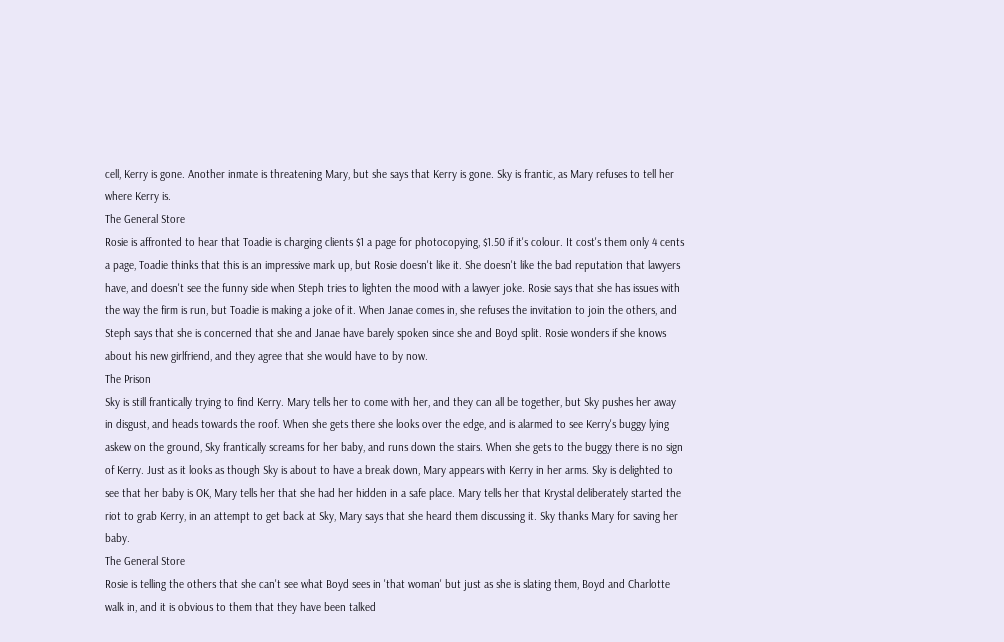cell, Kerry is gone. Another inmate is threatening Mary, but she says that Kerry is gone. Sky is frantic, as Mary refuses to tell her where Kerry is.
The General Store
Rosie is affronted to hear that Toadie is charging clients $1 a page for photocopying, $1.50 if it's colour. It cost's them only 4 cents a page, Toadie thinks that this is an impressive mark up, but Rosie doesn't like it. She doesn't like the bad reputation that lawyers have, and doesn't see the funny side when Steph tries to lighten the mood with a lawyer joke. Rosie says that she has issues with the way the firm is run, but Toadie is making a joke of it. When Janae comes in, she refuses the invitation to join the others, and Steph says that she is concerned that she and Janae have barely spoken since she and Boyd split. Rosie wonders if she knows about his new girlfriend, and they agree that she would have to by now.
The Prison
Sky is still frantically trying to find Kerry. Mary tells her to come with her, and they can all be together, but Sky pushes her away in disgust, and heads towards the roof. When she gets there she looks over the edge, and is alarmed to see Kerry's buggy lying askew on the ground, Sky frantically screams for her baby, and runs down the stairs. When she gets to the buggy there is no sign of Kerry. Just as it looks as though Sky is about to have a break down, Mary appears with Kerry in her arms. Sky is delighted to see that her baby is OK, Mary tells her that she had her hidden in a safe place. Mary tells her that Krystal deliberately started the riot to grab Kerry, in an attempt to get back at Sky, Mary says that she heard them discussing it. Sky thanks Mary for saving her baby.
The General Store
Rosie is telling the others that she can't see what Boyd sees in 'that woman' but just as she is slating them, Boyd and Charlotte walk in, and it is obvious to them that they have been talked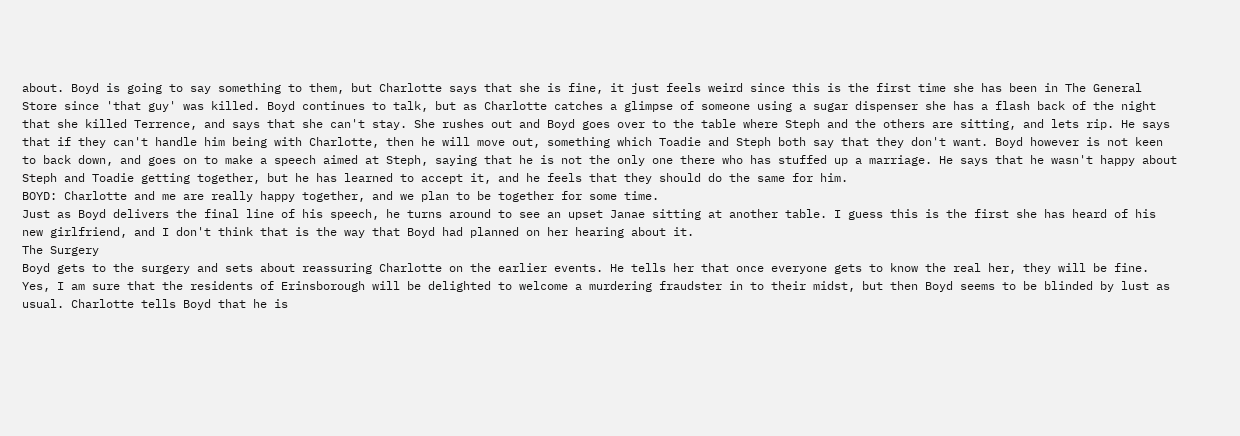about. Boyd is going to say something to them, but Charlotte says that she is fine, it just feels weird since this is the first time she has been in The General Store since 'that guy' was killed. Boyd continues to talk, but as Charlotte catches a glimpse of someone using a sugar dispenser she has a flash back of the night that she killed Terrence, and says that she can't stay. She rushes out and Boyd goes over to the table where Steph and the others are sitting, and lets rip. He says that if they can't handle him being with Charlotte, then he will move out, something which Toadie and Steph both say that they don't want. Boyd however is not keen to back down, and goes on to make a speech aimed at Steph, saying that he is not the only one there who has stuffed up a marriage. He says that he wasn't happy about Steph and Toadie getting together, but he has learned to accept it, and he feels that they should do the same for him.
BOYD: Charlotte and me are really happy together, and we plan to be together for some time.
Just as Boyd delivers the final line of his speech, he turns around to see an upset Janae sitting at another table. I guess this is the first she has heard of his new girlfriend, and I don't think that is the way that Boyd had planned on her hearing about it.
The Surgery
Boyd gets to the surgery and sets about reassuring Charlotte on the earlier events. He tells her that once everyone gets to know the real her, they will be fine. Yes, I am sure that the residents of Erinsborough will be delighted to welcome a murdering fraudster in to their midst, but then Boyd seems to be blinded by lust as usual. Charlotte tells Boyd that he is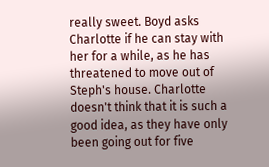really sweet. Boyd asks Charlotte if he can stay with her for a while, as he has threatened to move out of Steph's house. Charlotte doesn't think that it is such a good idea, as they have only been going out for five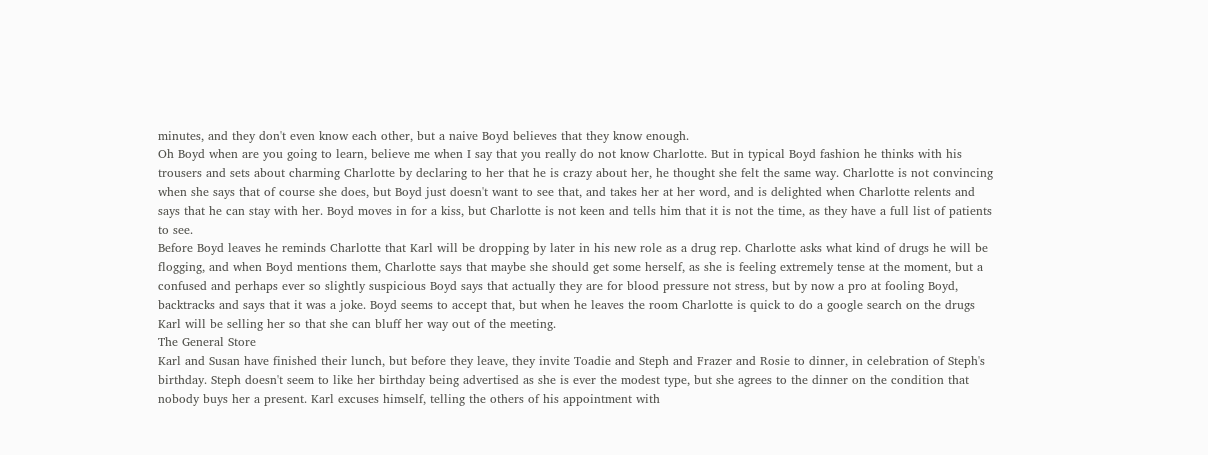minutes, and they don't even know each other, but a naive Boyd believes that they know enough.
Oh Boyd when are you going to learn, believe me when I say that you really do not know Charlotte. But in typical Boyd fashion he thinks with his trousers and sets about charming Charlotte by declaring to her that he is crazy about her, he thought she felt the same way. Charlotte is not convincing when she says that of course she does, but Boyd just doesn't want to see that, and takes her at her word, and is delighted when Charlotte relents and says that he can stay with her. Boyd moves in for a kiss, but Charlotte is not keen and tells him that it is not the time, as they have a full list of patients to see.
Before Boyd leaves he reminds Charlotte that Karl will be dropping by later in his new role as a drug rep. Charlotte asks what kind of drugs he will be flogging, and when Boyd mentions them, Charlotte says that maybe she should get some herself, as she is feeling extremely tense at the moment, but a confused and perhaps ever so slightly suspicious Boyd says that actually they are for blood pressure not stress, but by now a pro at fooling Boyd, backtracks and says that it was a joke. Boyd seems to accept that, but when he leaves the room Charlotte is quick to do a google search on the drugs Karl will be selling her so that she can bluff her way out of the meeting.
The General Store
Karl and Susan have finished their lunch, but before they leave, they invite Toadie and Steph and Frazer and Rosie to dinner, in celebration of Steph's birthday. Steph doesn't seem to like her birthday being advertised as she is ever the modest type, but she agrees to the dinner on the condition that nobody buys her a present. Karl excuses himself, telling the others of his appointment with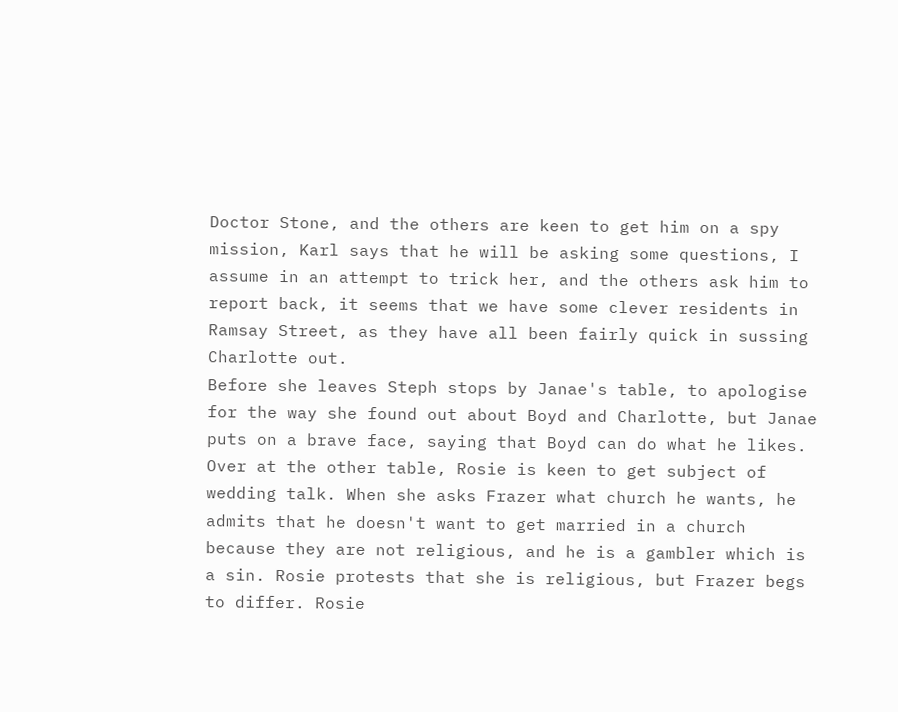Doctor Stone, and the others are keen to get him on a spy mission, Karl says that he will be asking some questions, I assume in an attempt to trick her, and the others ask him to report back, it seems that we have some clever residents in Ramsay Street, as they have all been fairly quick in sussing Charlotte out.
Before she leaves Steph stops by Janae's table, to apologise for the way she found out about Boyd and Charlotte, but Janae puts on a brave face, saying that Boyd can do what he likes.
Over at the other table, Rosie is keen to get subject of wedding talk. When she asks Frazer what church he wants, he admits that he doesn't want to get married in a church because they are not religious, and he is a gambler which is a sin. Rosie protests that she is religious, but Frazer begs to differ. Rosie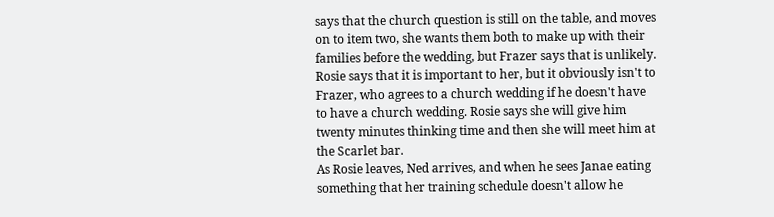says that the church question is still on the table, and moves on to item two, she wants them both to make up with their families before the wedding, but Frazer says that is unlikely. Rosie says that it is important to her, but it obviously isn't to Frazer, who agrees to a church wedding if he doesn't have to have a church wedding. Rosie says she will give him twenty minutes thinking time and then she will meet him at the Scarlet bar.
As Rosie leaves, Ned arrives, and when he sees Janae eating something that her training schedule doesn't allow he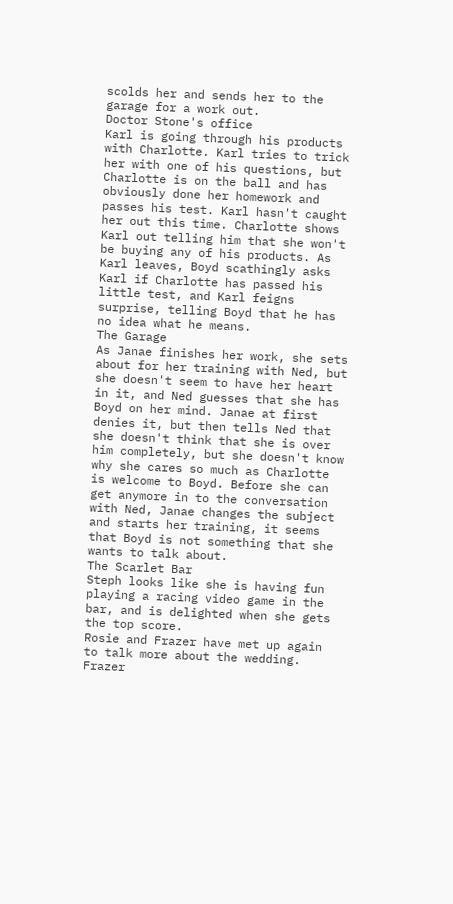scolds her and sends her to the garage for a work out.
Doctor Stone's office
Karl is going through his products with Charlotte. Karl tries to trick her with one of his questions, but Charlotte is on the ball and has obviously done her homework and passes his test. Karl hasn't caught her out this time. Charlotte shows Karl out telling him that she won't be buying any of his products. As Karl leaves, Boyd scathingly asks Karl if Charlotte has passed his little test, and Karl feigns surprise, telling Boyd that he has no idea what he means.
The Garage
As Janae finishes her work, she sets about for her training with Ned, but she doesn't seem to have her heart in it, and Ned guesses that she has Boyd on her mind. Janae at first denies it, but then tells Ned that she doesn't think that she is over him completely, but she doesn't know why she cares so much as Charlotte is welcome to Boyd. Before she can get anymore in to the conversation with Ned, Janae changes the subject and starts her training, it seems that Boyd is not something that she wants to talk about.
The Scarlet Bar
Steph looks like she is having fun playing a racing video game in the bar, and is delighted when she gets the top score.
Rosie and Frazer have met up again to talk more about the wedding. Frazer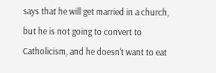says that he will get married in a church, but he is not going to convert to Catholicism, and he doesn't want to eat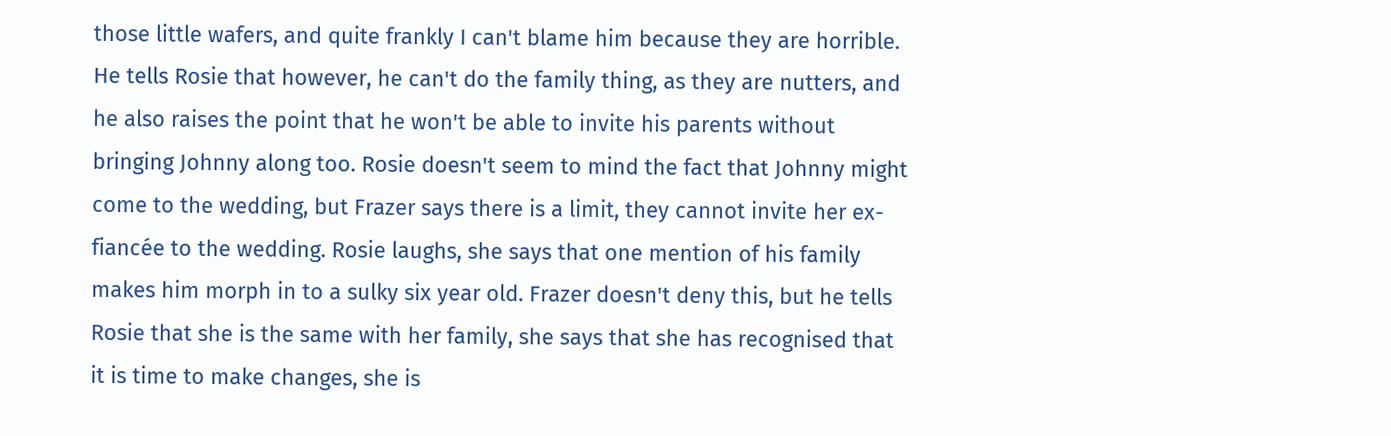those little wafers, and quite frankly I can't blame him because they are horrible. He tells Rosie that however, he can't do the family thing, as they are nutters, and he also raises the point that he won't be able to invite his parents without bringing Johnny along too. Rosie doesn't seem to mind the fact that Johnny might come to the wedding, but Frazer says there is a limit, they cannot invite her ex-fiancée to the wedding. Rosie laughs, she says that one mention of his family makes him morph in to a sulky six year old. Frazer doesn't deny this, but he tells Rosie that she is the same with her family, she says that she has recognised that it is time to make changes, she is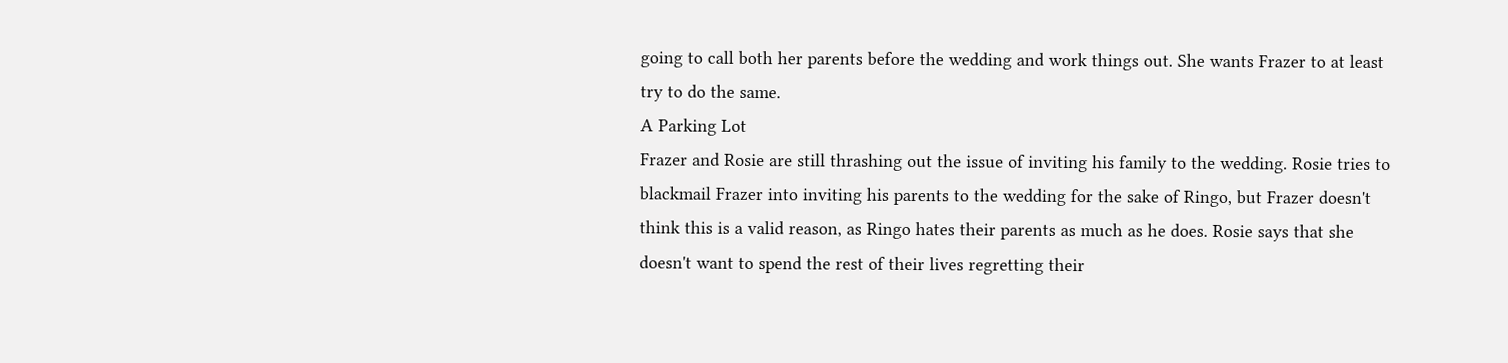going to call both her parents before the wedding and work things out. She wants Frazer to at least try to do the same.
A Parking Lot
Frazer and Rosie are still thrashing out the issue of inviting his family to the wedding. Rosie tries to blackmail Frazer into inviting his parents to the wedding for the sake of Ringo, but Frazer doesn't think this is a valid reason, as Ringo hates their parents as much as he does. Rosie says that she doesn't want to spend the rest of their lives regretting their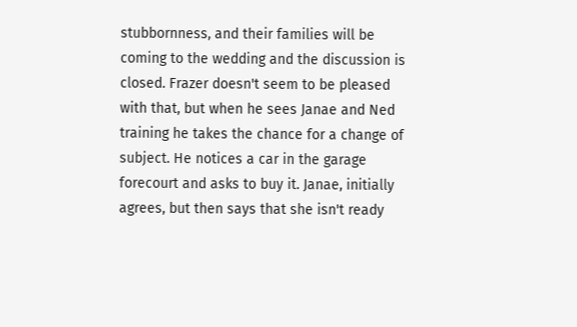stubbornness, and their families will be coming to the wedding and the discussion is closed. Frazer doesn't seem to be pleased with that, but when he sees Janae and Ned training he takes the chance for a change of subject. He notices a car in the garage forecourt and asks to buy it. Janae, initially agrees, but then says that she isn't ready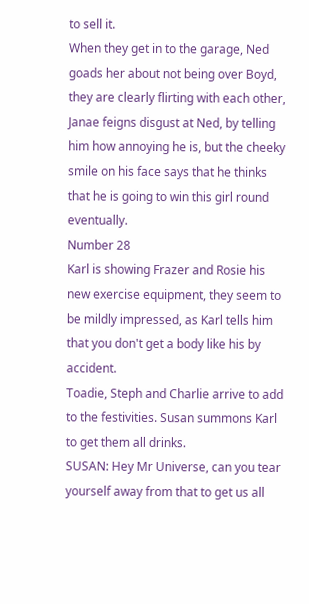to sell it.
When they get in to the garage, Ned goads her about not being over Boyd, they are clearly flirting with each other, Janae feigns disgust at Ned, by telling him how annoying he is, but the cheeky smile on his face says that he thinks that he is going to win this girl round eventually.
Number 28
Karl is showing Frazer and Rosie his new exercise equipment, they seem to be mildly impressed, as Karl tells him that you don't get a body like his by accident.
Toadie, Steph and Charlie arrive to add to the festivities. Susan summons Karl to get them all drinks.
SUSAN: Hey Mr Universe, can you tear yourself away from that to get us all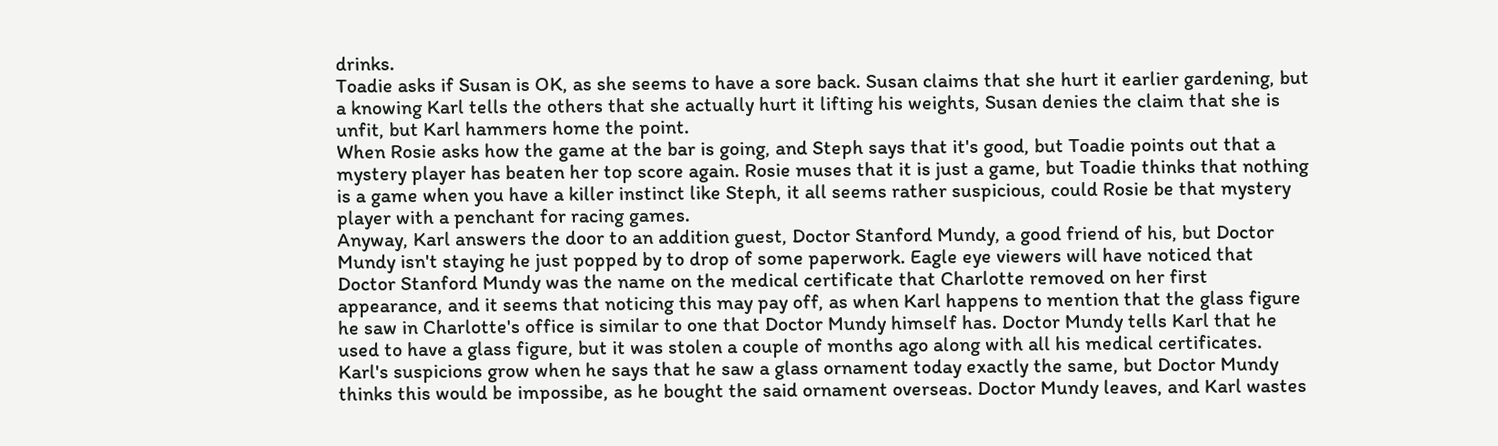drinks.
Toadie asks if Susan is OK, as she seems to have a sore back. Susan claims that she hurt it earlier gardening, but a knowing Karl tells the others that she actually hurt it lifting his weights, Susan denies the claim that she is unfit, but Karl hammers home the point.
When Rosie asks how the game at the bar is going, and Steph says that it's good, but Toadie points out that a mystery player has beaten her top score again. Rosie muses that it is just a game, but Toadie thinks that nothing is a game when you have a killer instinct like Steph, it all seems rather suspicious, could Rosie be that mystery player with a penchant for racing games.
Anyway, Karl answers the door to an addition guest, Doctor Stanford Mundy, a good friend of his, but Doctor Mundy isn't staying he just popped by to drop of some paperwork. Eagle eye viewers will have noticed that Doctor Stanford Mundy was the name on the medical certificate that Charlotte removed on her first appearance, and it seems that noticing this may pay off, as when Karl happens to mention that the glass figure he saw in Charlotte's office is similar to one that Doctor Mundy himself has. Doctor Mundy tells Karl that he used to have a glass figure, but it was stolen a couple of months ago along with all his medical certificates. Karl's suspicions grow when he says that he saw a glass ornament today exactly the same, but Doctor Mundy thinks this would be impossibe, as he bought the said ornament overseas. Doctor Mundy leaves, and Karl wastes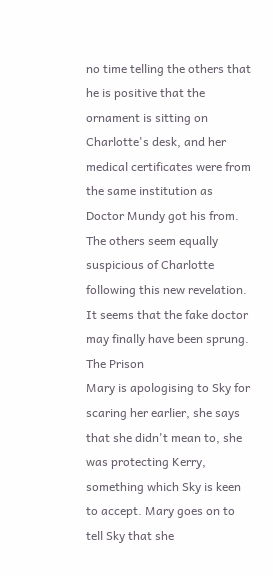no time telling the others that he is positive that the ornament is sitting on Charlotte's desk, and her medical certificates were from the same institution as Doctor Mundy got his from. The others seem equally suspicious of Charlotte following this new revelation. It seems that the fake doctor may finally have been sprung.
The Prison
Mary is apologising to Sky for scaring her earlier, she says that she didn't mean to, she was protecting Kerry, something which Sky is keen to accept. Mary goes on to tell Sky that she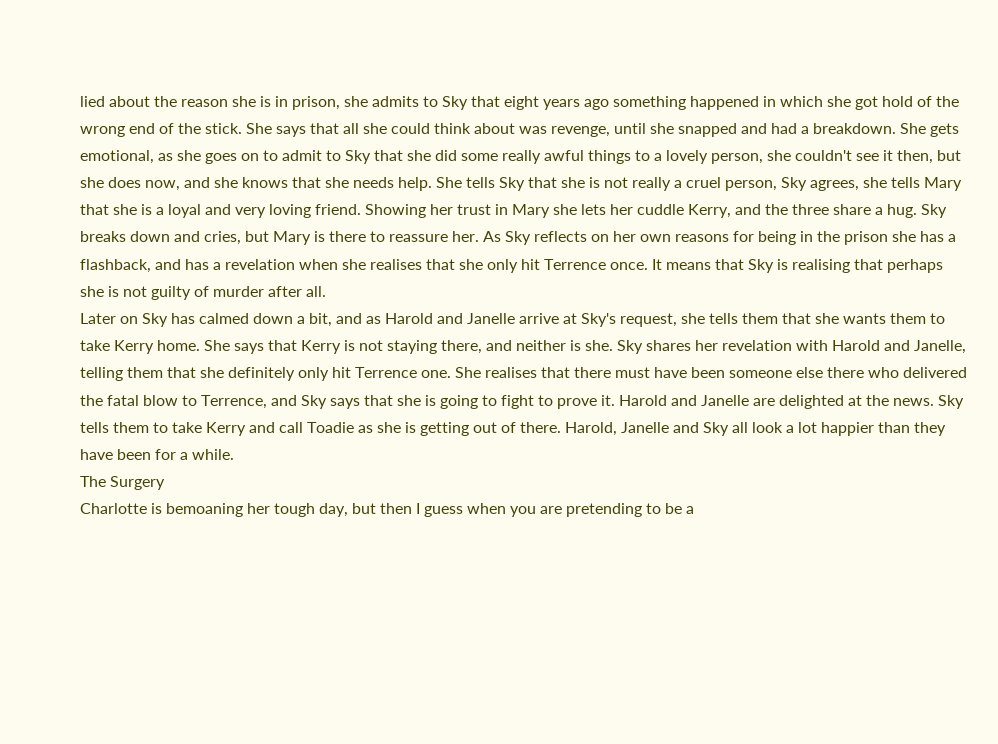lied about the reason she is in prison, she admits to Sky that eight years ago something happened in which she got hold of the wrong end of the stick. She says that all she could think about was revenge, until she snapped and had a breakdown. She gets emotional, as she goes on to admit to Sky that she did some really awful things to a lovely person, she couldn't see it then, but she does now, and she knows that she needs help. She tells Sky that she is not really a cruel person, Sky agrees, she tells Mary that she is a loyal and very loving friend. Showing her trust in Mary she lets her cuddle Kerry, and the three share a hug. Sky breaks down and cries, but Mary is there to reassure her. As Sky reflects on her own reasons for being in the prison she has a flashback, and has a revelation when she realises that she only hit Terrence once. It means that Sky is realising that perhaps she is not guilty of murder after all.
Later on Sky has calmed down a bit, and as Harold and Janelle arrive at Sky's request, she tells them that she wants them to take Kerry home. She says that Kerry is not staying there, and neither is she. Sky shares her revelation with Harold and Janelle, telling them that she definitely only hit Terrence one. She realises that there must have been someone else there who delivered the fatal blow to Terrence, and Sky says that she is going to fight to prove it. Harold and Janelle are delighted at the news. Sky tells them to take Kerry and call Toadie as she is getting out of there. Harold, Janelle and Sky all look a lot happier than they have been for a while.
The Surgery
Charlotte is bemoaning her tough day, but then I guess when you are pretending to be a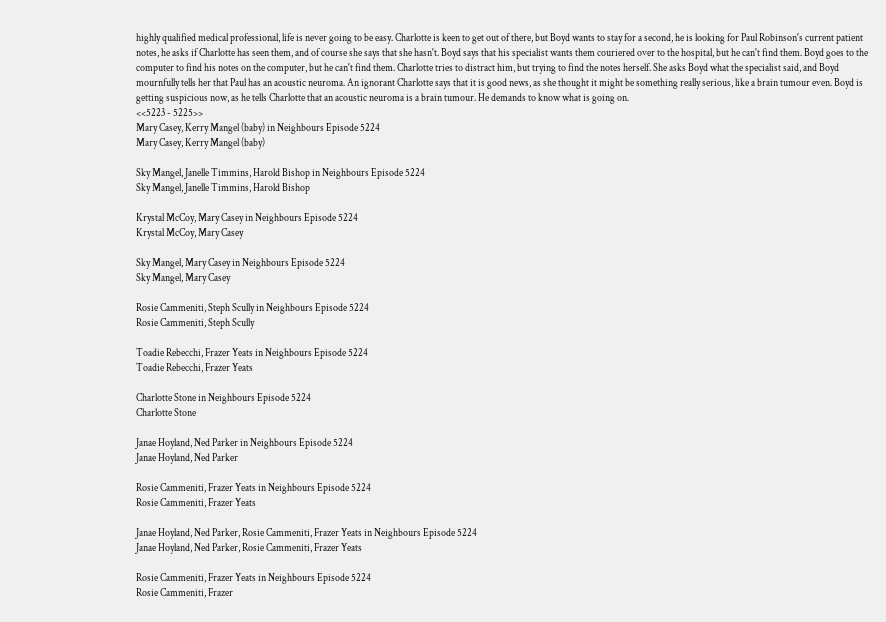highly qualified medical professional, life is never going to be easy. Charlotte is keen to get out of there, but Boyd wants to stay for a second, he is looking for Paul Robinson's current patient notes, he asks if Charlotte has seen them, and of course she says that she hasn't. Boyd says that his specialist wants them couriered over to the hospital, but he can't find them. Boyd goes to the computer to find his notes on the computer, but he can't find them. Charlotte tries to distract him, but trying to find the notes herself. She asks Boyd what the specialist said, and Boyd mournfully tells her that Paul has an acoustic neuroma. An ignorant Charlotte says that it is good news, as she thought it might be something really serious, like a brain tumour even. Boyd is getting suspicious now, as he tells Charlotte that an acoustic neuroma is a brain tumour. He demands to know what is going on.
<<5223 - 5225>>
Mary Casey, Kerry Mangel (baby) in Neighbours Episode 5224
Mary Casey, Kerry Mangel (baby)

Sky Mangel, Janelle Timmins, Harold Bishop in Neighbours Episode 5224
Sky Mangel, Janelle Timmins, Harold Bishop

Krystal McCoy, Mary Casey in Neighbours Episode 5224
Krystal McCoy, Mary Casey

Sky Mangel, Mary Casey in Neighbours Episode 5224
Sky Mangel, Mary Casey

Rosie Cammeniti, Steph Scully in Neighbours Episode 5224
Rosie Cammeniti, Steph Scully

Toadie Rebecchi, Frazer Yeats in Neighbours Episode 5224
Toadie Rebecchi, Frazer Yeats

Charlotte Stone in Neighbours Episode 5224
Charlotte Stone

Janae Hoyland, Ned Parker in Neighbours Episode 5224
Janae Hoyland, Ned Parker

Rosie Cammeniti, Frazer Yeats in Neighbours Episode 5224
Rosie Cammeniti, Frazer Yeats

Janae Hoyland, Ned Parker, Rosie Cammeniti, Frazer Yeats in Neighbours Episode 5224
Janae Hoyland, Ned Parker, Rosie Cammeniti, Frazer Yeats

Rosie Cammeniti, Frazer Yeats in Neighbours Episode 5224
Rosie Cammeniti, Frazer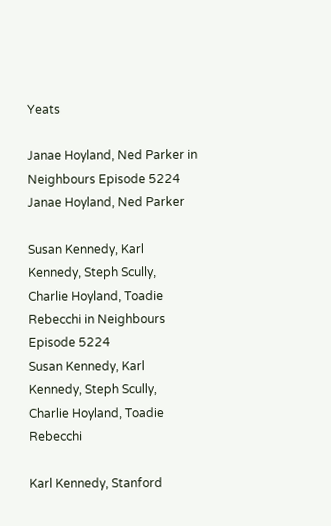Yeats

Janae Hoyland, Ned Parker in Neighbours Episode 5224
Janae Hoyland, Ned Parker

Susan Kennedy, Karl Kennedy, Steph Scully, Charlie Hoyland, Toadie Rebecchi in Neighbours Episode 5224
Susan Kennedy, Karl Kennedy, Steph Scully, Charlie Hoyland, Toadie Rebecchi

Karl Kennedy, Stanford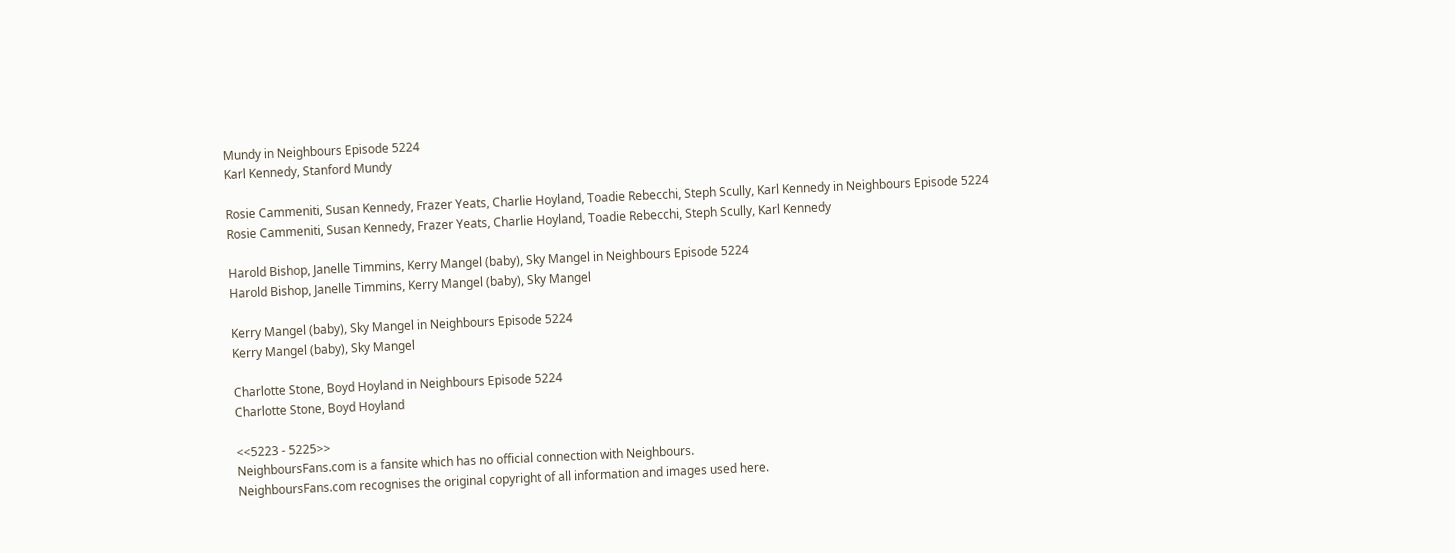Mundy in Neighbours Episode 5224
Karl Kennedy, Stanford Mundy

Rosie Cammeniti, Susan Kennedy, Frazer Yeats, Charlie Hoyland, Toadie Rebecchi, Steph Scully, Karl Kennedy in Neighbours Episode 5224
Rosie Cammeniti, Susan Kennedy, Frazer Yeats, Charlie Hoyland, Toadie Rebecchi, Steph Scully, Karl Kennedy

Harold Bishop, Janelle Timmins, Kerry Mangel (baby), Sky Mangel in Neighbours Episode 5224
Harold Bishop, Janelle Timmins, Kerry Mangel (baby), Sky Mangel

Kerry Mangel (baby), Sky Mangel in Neighbours Episode 5224
Kerry Mangel (baby), Sky Mangel

Charlotte Stone, Boyd Hoyland in Neighbours Episode 5224
Charlotte Stone, Boyd Hoyland

<<5223 - 5225>>
NeighboursFans.com is a fansite which has no official connection with Neighbours.
NeighboursFans.com recognises the original copyright of all information and images used here.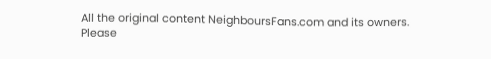All the original content NeighboursFans.com and its owners.
Please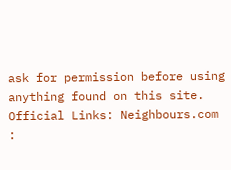ask for permission before using anything found on this site.
Official Links: Neighbours.com :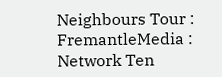Neighbours Tour : FremantleMedia : Network Ten